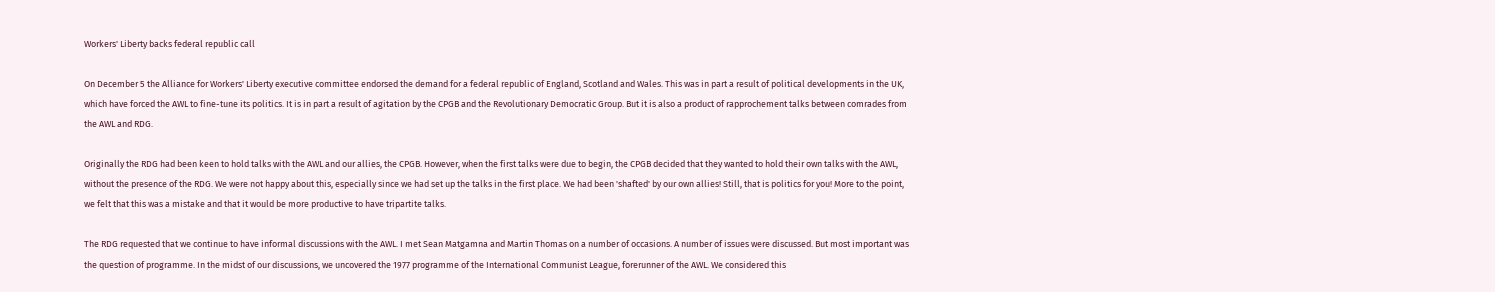Workers' Liberty backs federal republic call

On December 5 the Alliance for Workers' Liberty executive committee endorsed the demand for a federal republic of England, Scotland and Wales. This was in part a result of political developments in the UK, which have forced the AWL to fine-tune its politics. It is in part a result of agitation by the CPGB and the Revolutionary Democratic Group. But it is also a product of rapprochement talks between comrades from the AWL and RDG.

Originally the RDG had been keen to hold talks with the AWL and our allies, the CPGB. However, when the first talks were due to begin, the CPGB decided that they wanted to hold their own talks with the AWL, without the presence of the RDG. We were not happy about this, especially since we had set up the talks in the first place. We had been 'shafted' by our own allies! Still, that is politics for you! More to the point, we felt that this was a mistake and that it would be more productive to have tripartite talks.

The RDG requested that we continue to have informal discussions with the AWL. I met Sean Matgamna and Martin Thomas on a number of occasions. A number of issues were discussed. But most important was the question of programme. In the midst of our discussions, we uncovered the 1977 programme of the International Communist League, forerunner of the AWL. We considered this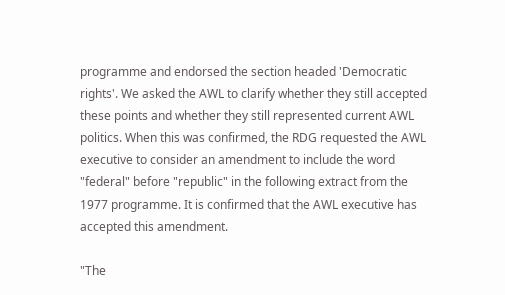programme and endorsed the section headed 'Democratic rights'. We asked the AWL to clarify whether they still accepted these points and whether they still represented current AWL politics. When this was confirmed, the RDG requested the AWL executive to consider an amendment to include the word "federal" before "republic" in the following extract from the 1977 programme. It is confirmed that the AWL executive has accepted this amendment.

"The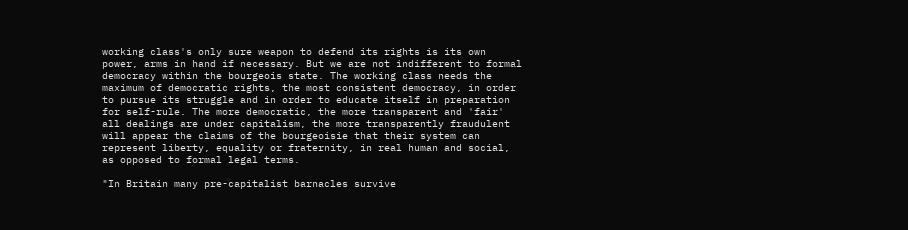working class's only sure weapon to defend its rights is its own power, arms in hand if necessary. But we are not indifferent to formal democracy within the bourgeois state. The working class needs the maximum of democratic rights, the most consistent democracy, in order to pursue its struggle and in order to educate itself in preparation for self-rule. The more democratic, the more transparent and 'fair' all dealings are under capitalism, the more transparently fraudulent will appear the claims of the bourgeoisie that their system can represent liberty, equality or fraternity, in real human and social, as opposed to formal legal terms.

"In Britain many pre-capitalist barnacles survive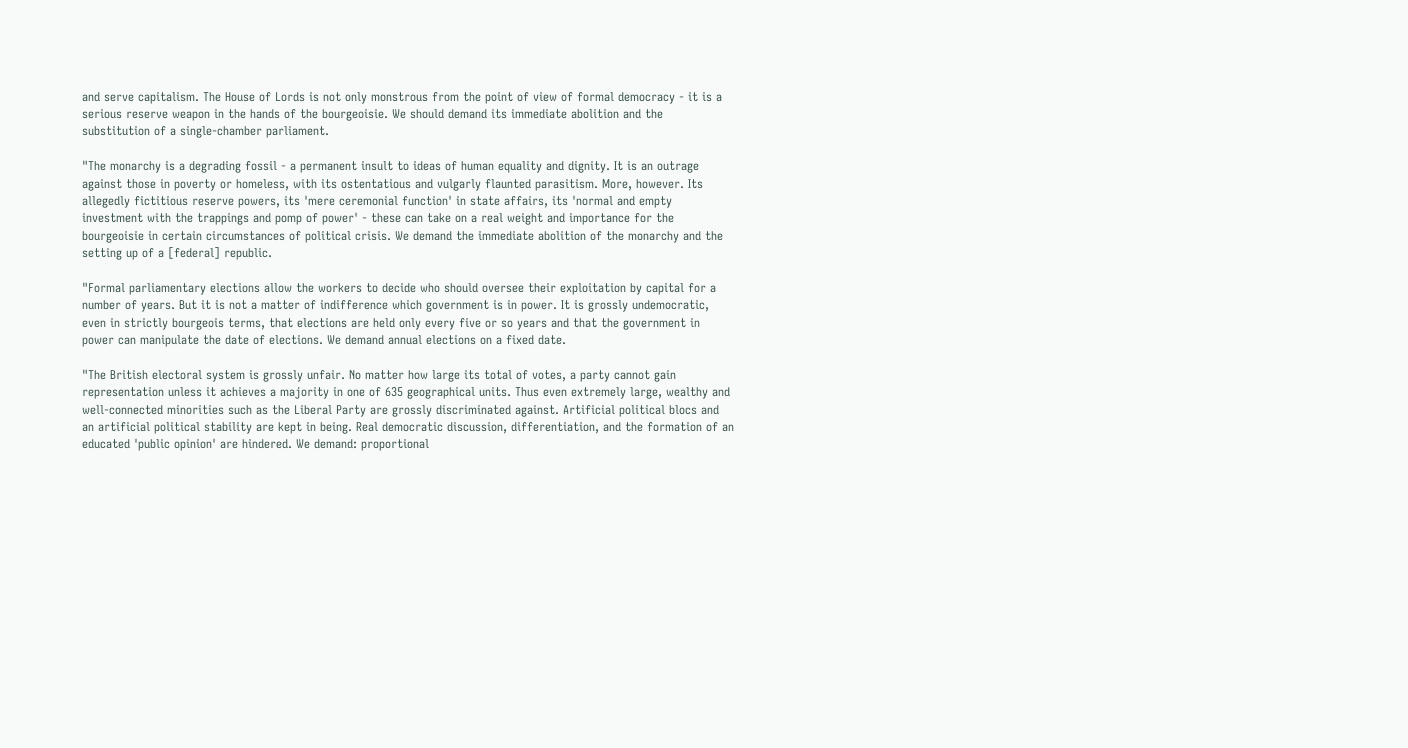and serve capitalism. The House of Lords is not only monstrous from the point of view of formal democracy - it is a serious reserve weapon in the hands of the bourgeoisie. We should demand its immediate abolition and the substitution of a single-chamber parliament.

"The monarchy is a degrading fossil - a permanent insult to ideas of human equality and dignity. It is an outrage against those in poverty or homeless, with its ostentatious and vulgarly flaunted parasitism. More, however. Its allegedly fictitious reserve powers, its 'mere ceremonial function' in state affairs, its 'normal and empty investment with the trappings and pomp of power' - these can take on a real weight and importance for the bourgeoisie in certain circumstances of political crisis. We demand the immediate abolition of the monarchy and the setting up of a [federal] republic.

"Formal parliamentary elections allow the workers to decide who should oversee their exploitation by capital for a number of years. But it is not a matter of indifference which government is in power. It is grossly undemocratic, even in strictly bourgeois terms, that elections are held only every five or so years and that the government in power can manipulate the date of elections. We demand annual elections on a fixed date.

"The British electoral system is grossly unfair. No matter how large its total of votes, a party cannot gain representation unless it achieves a majority in one of 635 geographical units. Thus even extremely large, wealthy and well-connected minorities such as the Liberal Party are grossly discriminated against. Artificial political blocs and an artificial political stability are kept in being. Real democratic discussion, differentiation, and the formation of an educated 'public opinion' are hindered. We demand: proportional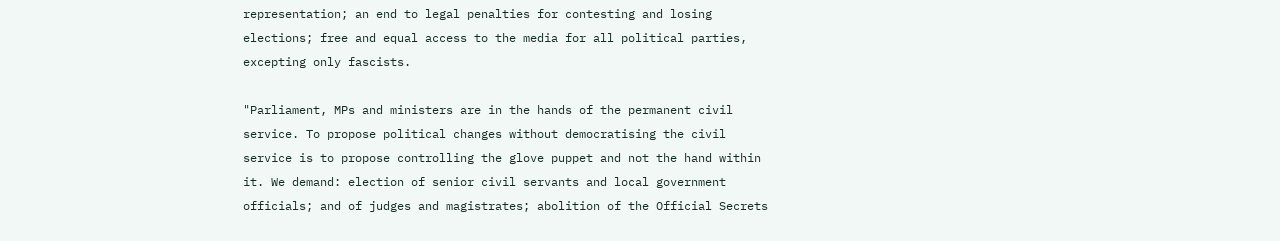representation; an end to legal penalties for contesting and losing elections; free and equal access to the media for all political parties, excepting only fascists.

"Parliament, MPs and ministers are in the hands of the permanent civil service. To propose political changes without democratising the civil service is to propose controlling the glove puppet and not the hand within it. We demand: election of senior civil servants and local government officials; and of judges and magistrates; abolition of the Official Secrets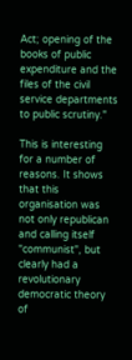Act; opening of the books of public expenditure and the files of the civil service departments to public scrutiny."

This is interesting for a number of reasons. It shows that this organisation was not only republican and calling itself "communist", but clearly had a revolutionary democratic theory of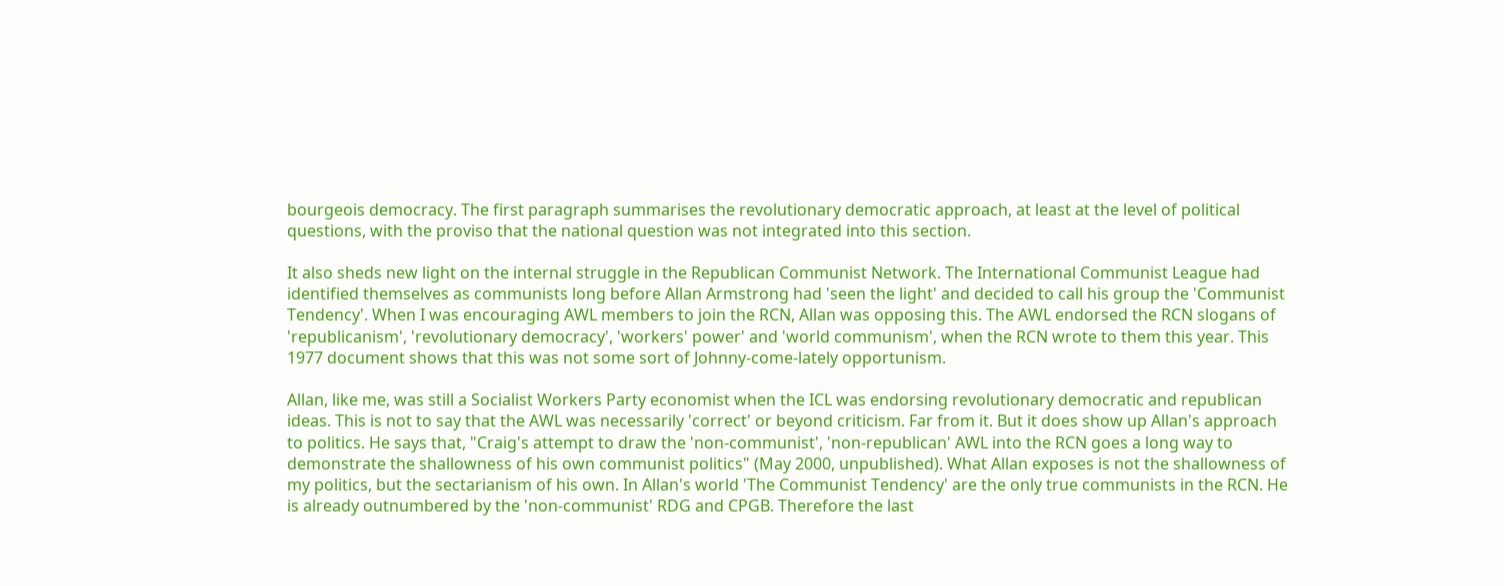bourgeois democracy. The first paragraph summarises the revolutionary democratic approach, at least at the level of political questions, with the proviso that the national question was not integrated into this section.

It also sheds new light on the internal struggle in the Republican Communist Network. The International Communist League had identified themselves as communists long before Allan Armstrong had 'seen the light' and decided to call his group the 'Communist Tendency'. When I was encouraging AWL members to join the RCN, Allan was opposing this. The AWL endorsed the RCN slogans of 'republicanism', 'revolutionary democracy', 'workers' power' and 'world communism', when the RCN wrote to them this year. This 1977 document shows that this was not some sort of Johnny-come-lately opportunism.

Allan, like me, was still a Socialist Workers Party economist when the ICL was endorsing revolutionary democratic and republican ideas. This is not to say that the AWL was necessarily 'correct' or beyond criticism. Far from it. But it does show up Allan's approach to politics. He says that, "Craig's attempt to draw the 'non-communist', 'non-republican' AWL into the RCN goes a long way to demonstrate the shallowness of his own communist politics" (May 2000, unpublished). What Allan exposes is not the shallowness of my politics, but the sectarianism of his own. In Allan's world 'The Communist Tendency' are the only true communists in the RCN. He is already outnumbered by the 'non-communist' RDG and CPGB. Therefore the last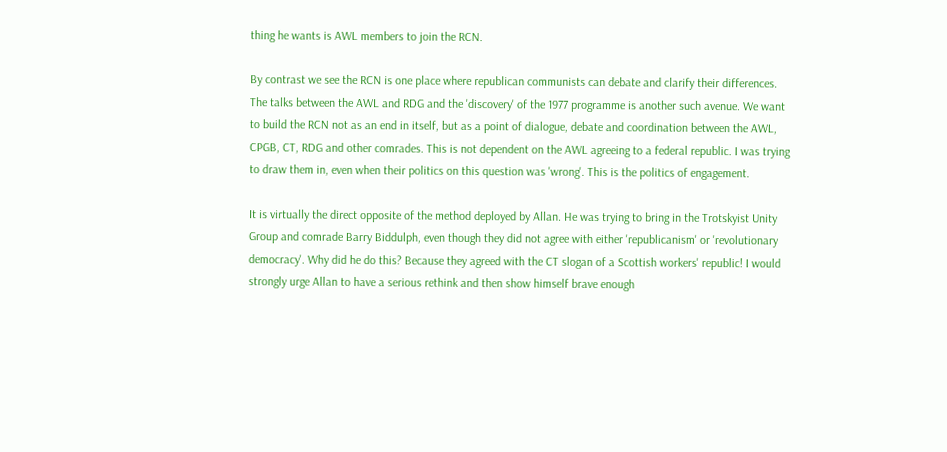thing he wants is AWL members to join the RCN.

By contrast we see the RCN is one place where republican communists can debate and clarify their differences. The talks between the AWL and RDG and the 'discovery' of the 1977 programme is another such avenue. We want to build the RCN not as an end in itself, but as a point of dialogue, debate and coordination between the AWL, CPGB, CT, RDG and other comrades. This is not dependent on the AWL agreeing to a federal republic. I was trying to draw them in, even when their politics on this question was 'wrong'. This is the politics of engagement.

It is virtually the direct opposite of the method deployed by Allan. He was trying to bring in the Trotskyist Unity Group and comrade Barry Biddulph, even though they did not agree with either 'republicanism' or 'revolutionary democracy'. Why did he do this? Because they agreed with the CT slogan of a Scottish workers' republic! I would strongly urge Allan to have a serious rethink and then show himself brave enough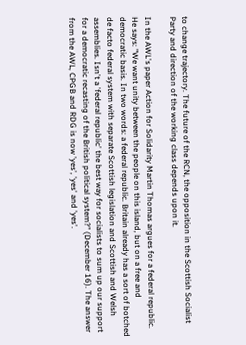to change trajectory. The future of the RCN, the opposition in the Scottish Socialist Party and direction of the working class depends upon it.

In the AWL's paper Action for Solidarity Martin Thomas argues for a federal republic. He says: "We want unity between the people on this island, but on a free and democratic basis. In two words: a federal republic. Britain already has a sort of botched de facto federal system with separate Scottish legislation and Scottish and Welsh assemblies. Isn't a 'federal republic' the best way for socialists to sum up our support for a democratic recasting of the British political system?" (December 16). The answer from the AWL, CPGB and RDG is now 'yes', 'yes' and 'yes'.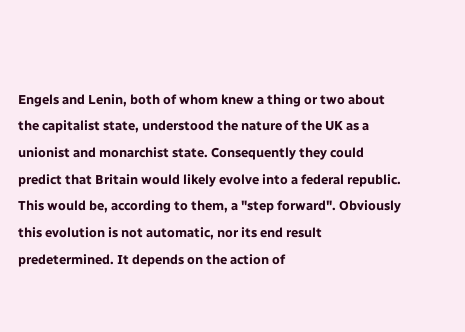Engels and Lenin, both of whom knew a thing or two about the capitalist state, understood the nature of the UK as a unionist and monarchist state. Consequently they could predict that Britain would likely evolve into a federal republic. This would be, according to them, a "step forward". Obviously this evolution is not automatic, nor its end result predetermined. It depends on the action of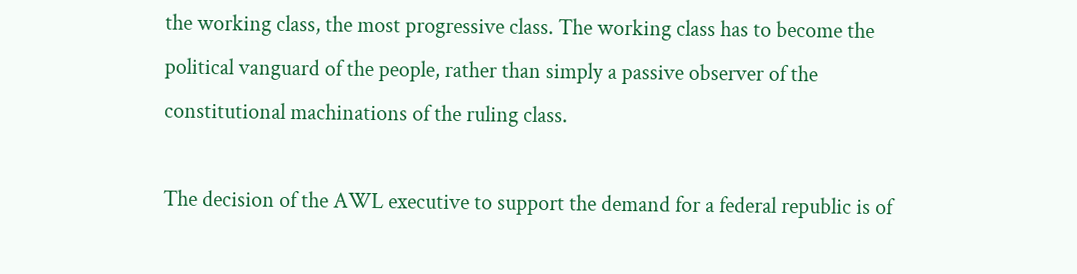the working class, the most progressive class. The working class has to become the political vanguard of the people, rather than simply a passive observer of the constitutional machinations of the ruling class.

The decision of the AWL executive to support the demand for a federal republic is of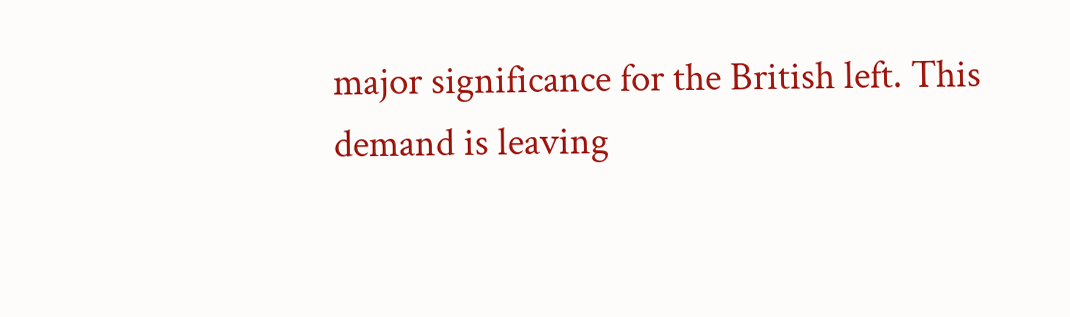major significance for the British left. This demand is leaving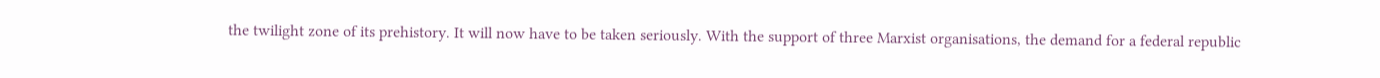the twilight zone of its prehistory. It will now have to be taken seriously. With the support of three Marxist organisations, the demand for a federal republic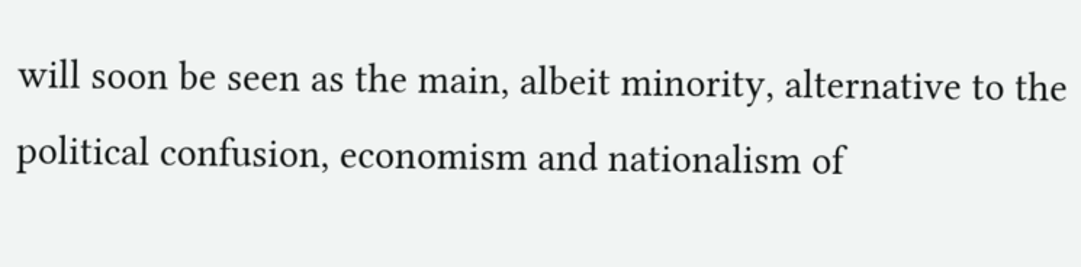will soon be seen as the main, albeit minority, alternative to the political confusion, economism and nationalism of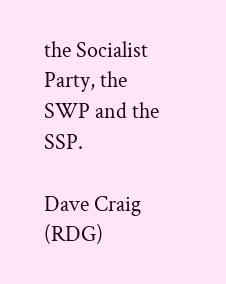the Socialist Party, the SWP and the SSP.

Dave Craig (RDG)